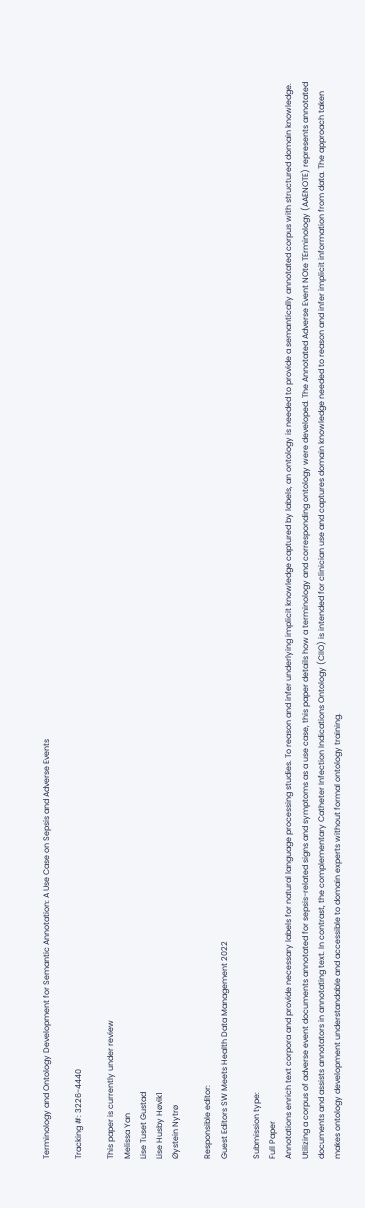Terminology and Ontology Development for Semantic Annotation: A Use Case on Sepsis and Adverse Events

Tracking #: 3226-4440

This paper is currently under review
Melissa Yan
Lise Tuset Gustad
Lise Husby Høvik1
Øystein Nytrø

Responsible editor:
Guest Editors SW Meets Health Data Management 2022

Submission type:
Full Paper
Annotations enrich text corpora and provide necessary labels for natural language processing studies. To reason and infer underlying implicit knowledge captured by labels, an ontology is needed to provide a semantically annotated corpus with structured domain knowledge. Utilizing a corpus of adverse event documents annotated for sepsis-related signs and symptoms as a use case, this paper details how a terminology and corresponding ontology were developed. The Annotated Adverse Event NOte TErminology (AAENOTE) represents annotated documents and assists annotators in annotating text. In contrast, the complementary Catheter Infection Indications Ontology (CIIO) is intended for clinician use and captures domain knowledge needed to reason and infer implicit information from data. The approach taken makes ontology development understandable and accessible to domain experts without formal ontology training.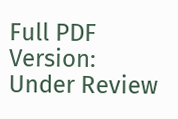Full PDF Version:
Under Review